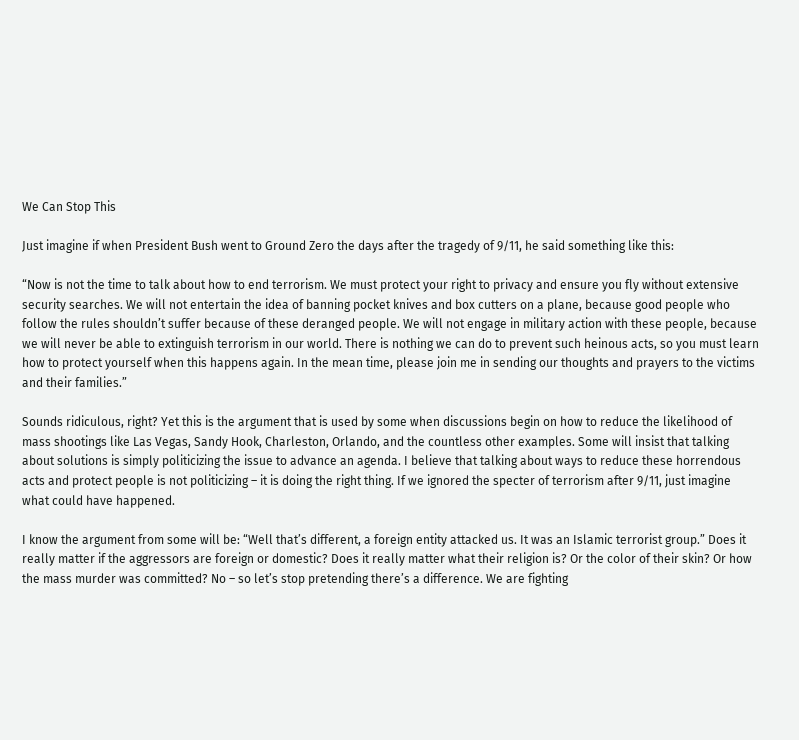We Can Stop This

Just imagine if when President Bush went to Ground Zero the days after the tragedy of 9/11, he said something like this:

“Now is not the time to talk about how to end terrorism. We must protect your right to privacy and ensure you fly without extensive security searches. We will not entertain the idea of banning pocket knives and box cutters on a plane, because good people who follow the rules shouldn’t suffer because of these deranged people. We will not engage in military action with these people, because we will never be able to extinguish terrorism in our world. There is nothing we can do to prevent such heinous acts, so you must learn how to protect yourself when this happens again. In the mean time, please join me in sending our thoughts and prayers to the victims and their families.”

Sounds ridiculous, right? Yet this is the argument that is used by some when discussions begin on how to reduce the likelihood of mass shootings like Las Vegas, Sandy Hook, Charleston, Orlando, and the countless other examples. Some will insist that talking about solutions is simply politicizing the issue to advance an agenda. I believe that talking about ways to reduce these horrendous acts and protect people is not politicizing – it is doing the right thing. If we ignored the specter of terrorism after 9/11, just imagine what could have happened.

I know the argument from some will be: “Well that’s different, a foreign entity attacked us. It was an Islamic terrorist group.” Does it really matter if the aggressors are foreign or domestic? Does it really matter what their religion is? Or the color of their skin? Or how the mass murder was committed? No – so let’s stop pretending there’s a difference. We are fighting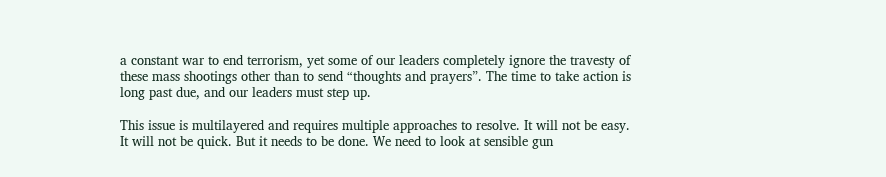a constant war to end terrorism, yet some of our leaders completely ignore the travesty of these mass shootings other than to send “thoughts and prayers”. The time to take action is long past due, and our leaders must step up.

This issue is multilayered and requires multiple approaches to resolve. It will not be easy. It will not be quick. But it needs to be done. We need to look at sensible gun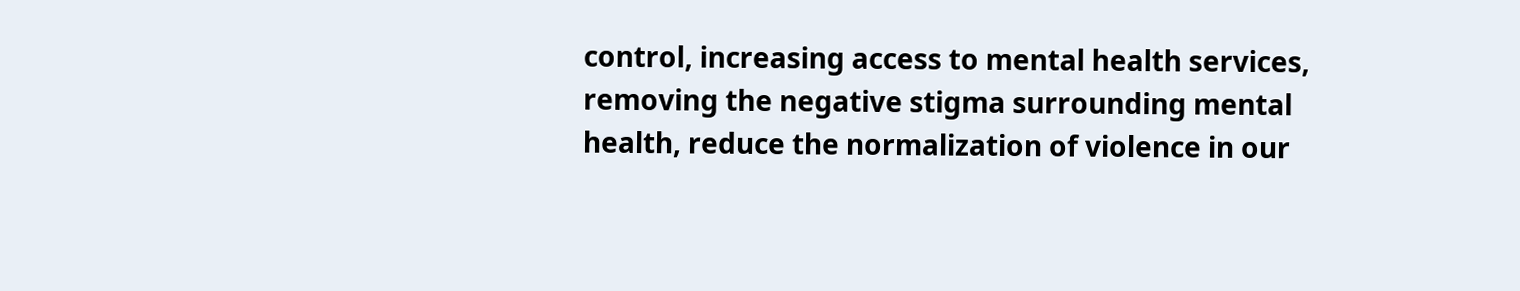control, increasing access to mental health services, removing the negative stigma surrounding mental health, reduce the normalization of violence in our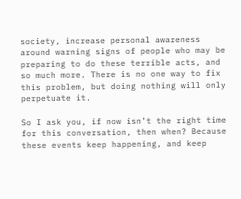society, increase personal awareness around warning signs of people who may be preparing to do these terrible acts, and so much more. There is no one way to fix this problem, but doing nothing will only perpetuate it.

So I ask you, if now isn’t the right time for this conversation, then when? Because these events keep happening, and keep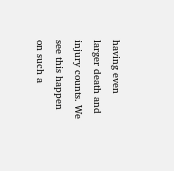having even larger death and injury counts. We see this happen on such a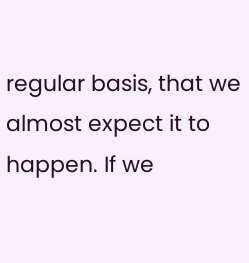regular basis, that we almost expect it to happen. If we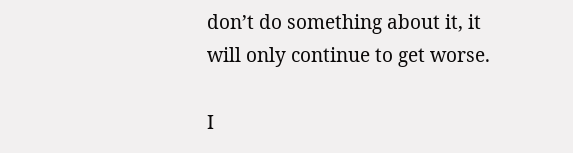don’t do something about it, it will only continue to get worse.

I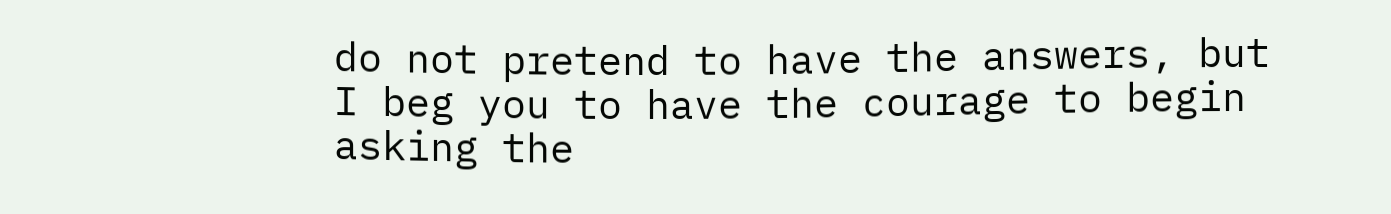do not pretend to have the answers, but I beg you to have the courage to begin asking the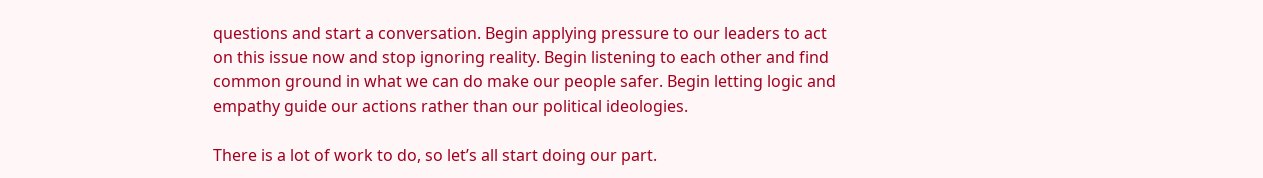questions and start a conversation. Begin applying pressure to our leaders to act on this issue now and stop ignoring reality. Begin listening to each other and find common ground in what we can do make our people safer. Begin letting logic and empathy guide our actions rather than our political ideologies.

There is a lot of work to do, so let’s all start doing our part.